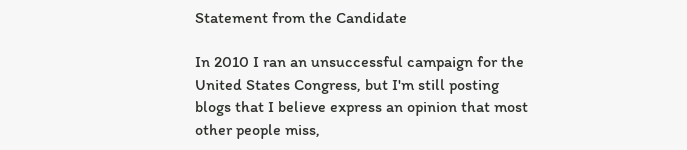Statement from the Candidate

In 2010 I ran an unsuccessful campaign for the United States Congress, but I'm still posting blogs that I believe express an opinion that most other people miss,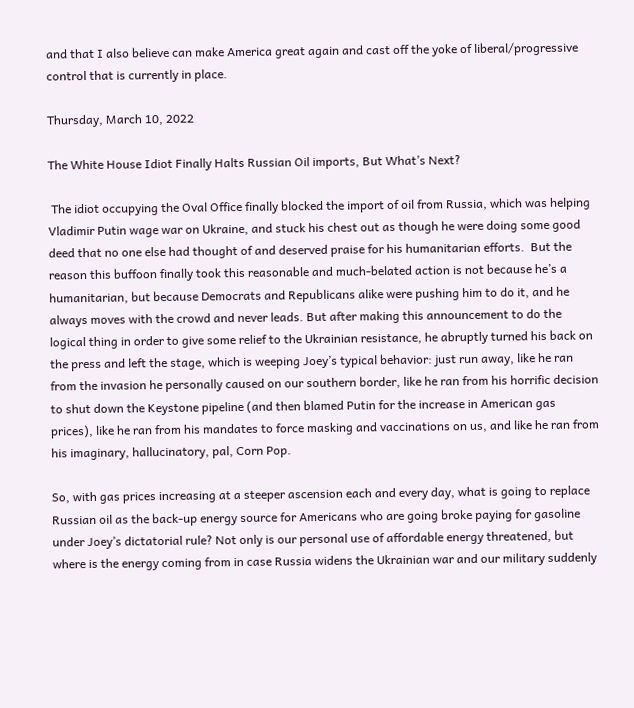and that I also believe can make America great again and cast off the yoke of liberal/progressive control that is currently in place.

Thursday, March 10, 2022

The White House Idiot Finally Halts Russian Oil imports, But What’s Next?

 The idiot occupying the Oval Office finally blocked the import of oil from Russia, which was helping Vladimir Putin wage war on Ukraine, and stuck his chest out as though he were doing some good deed that no one else had thought of and deserved praise for his humanitarian efforts.  But the reason this buffoon finally took this reasonable and much-belated action is not because he’s a humanitarian, but because Democrats and Republicans alike were pushing him to do it, and he always moves with the crowd and never leads. But after making this announcement to do the logical thing in order to give some relief to the Ukrainian resistance, he abruptly turned his back on the press and left the stage, which is weeping Joey’s typical behavior: just run away, like he ran from the invasion he personally caused on our southern border, like he ran from his horrific decision to shut down the Keystone pipeline (and then blamed Putin for the increase in American gas prices), like he ran from his mandates to force masking and vaccinations on us, and like he ran from his imaginary, hallucinatory, pal, Corn Pop.

So, with gas prices increasing at a steeper ascension each and every day, what is going to replace Russian oil as the back-up energy source for Americans who are going broke paying for gasoline under Joey’s dictatorial rule? Not only is our personal use of affordable energy threatened, but where is the energy coming from in case Russia widens the Ukrainian war and our military suddenly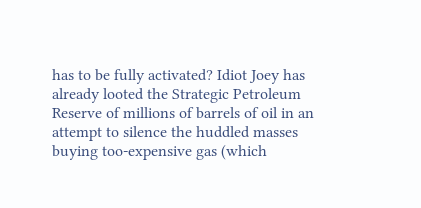has to be fully activated? Idiot Joey has already looted the Strategic Petroleum Reserve of millions of barrels of oil in an attempt to silence the huddled masses buying too-expensive gas (which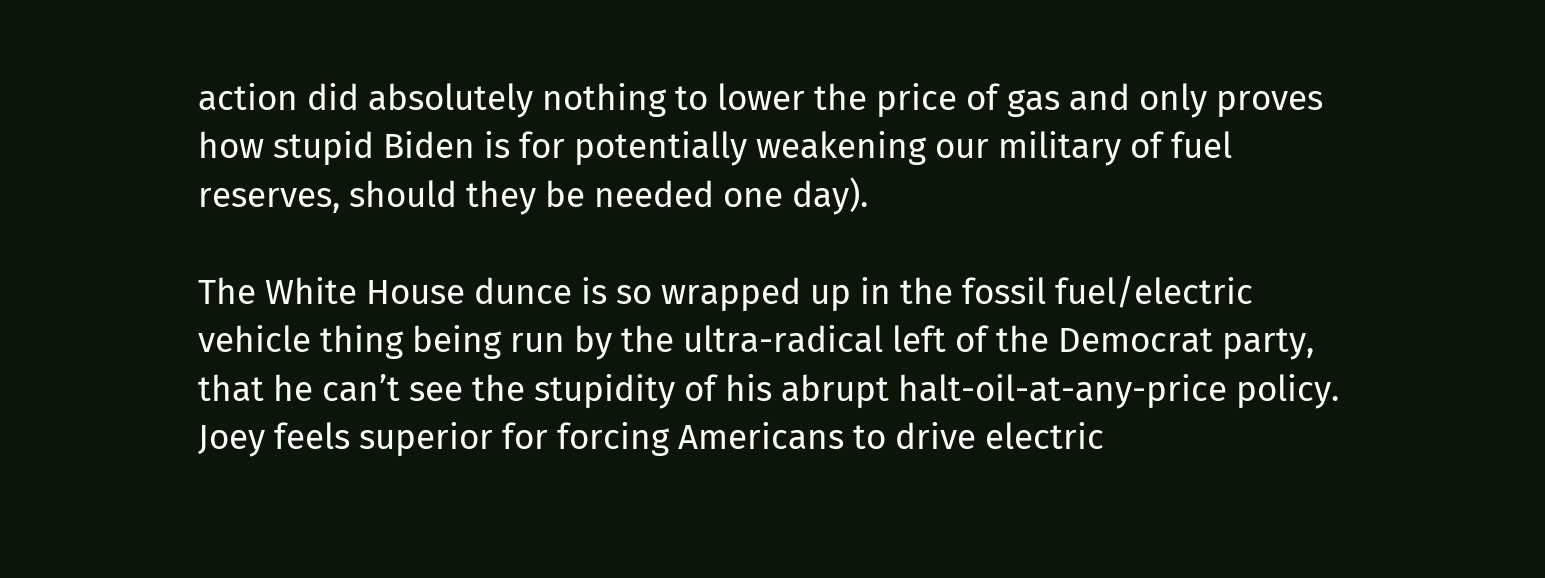action did absolutely nothing to lower the price of gas and only proves how stupid Biden is for potentially weakening our military of fuel reserves, should they be needed one day).

The White House dunce is so wrapped up in the fossil fuel/electric vehicle thing being run by the ultra-radical left of the Democrat party, that he can’t see the stupidity of his abrupt halt-oil-at-any-price policy. Joey feels superior for forcing Americans to drive electric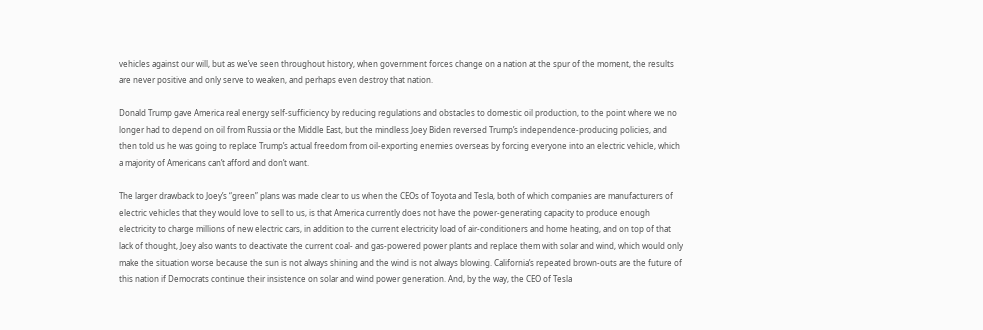vehicles against our will, but as we’ve seen throughout history, when government forces change on a nation at the spur of the moment, the results are never positive and only serve to weaken, and perhaps even destroy that nation.

Donald Trump gave America real energy self-sufficiency by reducing regulations and obstacles to domestic oil production, to the point where we no longer had to depend on oil from Russia or the Middle East, but the mindless Joey Biden reversed Trump’s independence-producing policies, and then told us he was going to replace Trump’s actual freedom from oil-exporting enemies overseas by forcing everyone into an electric vehicle, which a majority of Americans can’t afford and don’t want.

The larger drawback to Joey’s “green” plans was made clear to us when the CEOs of Toyota and Tesla, both of which companies are manufacturers of electric vehicles that they would love to sell to us, is that America currently does not have the power-generating capacity to produce enough electricity to charge millions of new electric cars, in addition to the current electricity load of air-conditioners and home heating, and on top of that lack of thought, Joey also wants to deactivate the current coal- and gas-powered power plants and replace them with solar and wind, which would only make the situation worse because the sun is not always shining and the wind is not always blowing. California’s repeated brown-outs are the future of this nation if Democrats continue their insistence on solar and wind power generation. And, by the way, the CEO of Tesla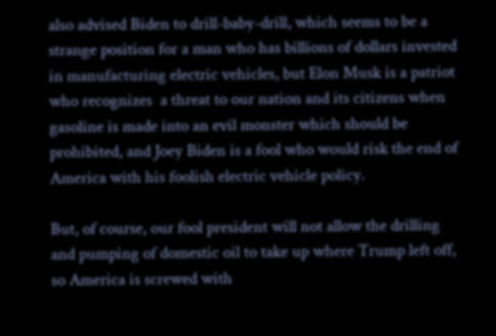also advised Biden to drill-baby-drill, which seems to be a strange position for a man who has billions of dollars invested in manufacturing electric vehicles, but Elon Musk is a patriot who recognizes  a threat to our nation and its citizens when gasoline is made into an evil monster which should be prohibited, and Joey Biden is a fool who would risk the end of America with his foolish electric vehicle policy.

But, of course, our fool president will not allow the drilling and pumping of domestic oil to take up where Trump left off, so America is screwed with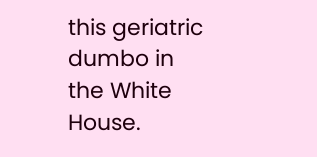this geriatric dumbo in the White House.